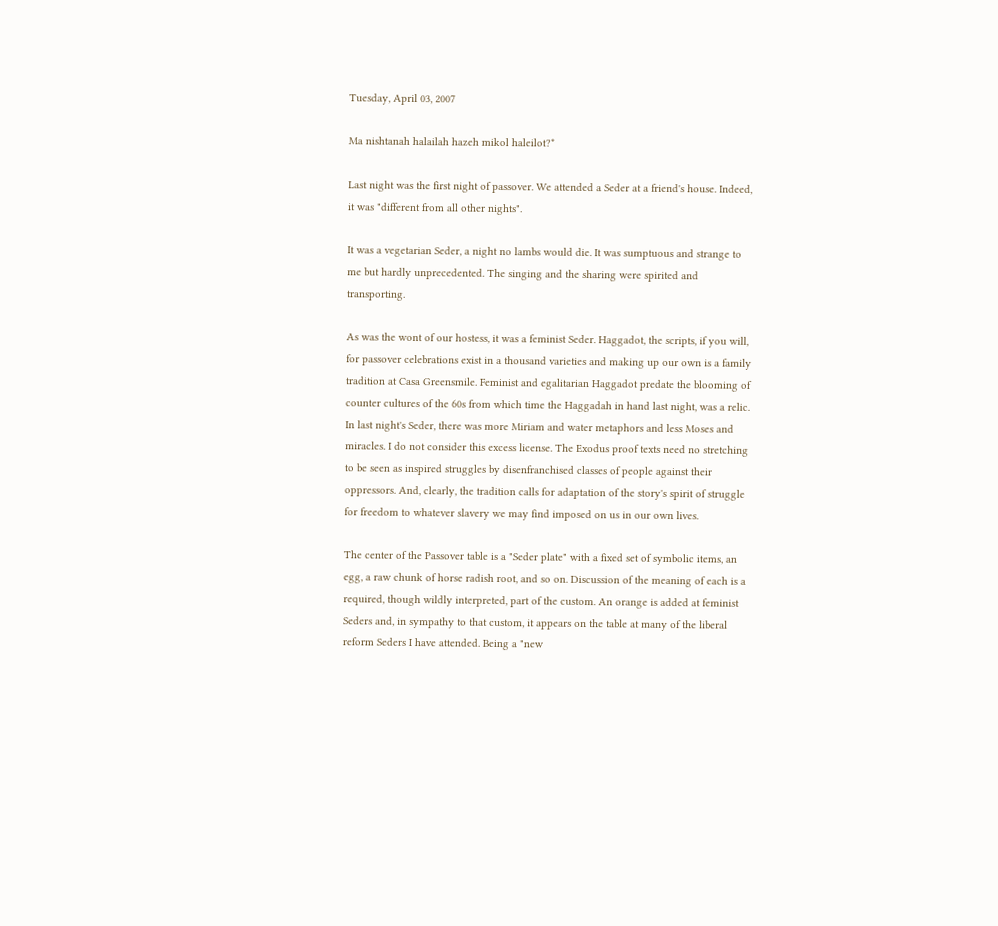Tuesday, April 03, 2007

Ma nishtanah halailah hazeh mikol haleilot?*

Last night was the first night of passover. We attended a Seder at a friend's house. Indeed, it was "different from all other nights".

It was a vegetarian Seder, a night no lambs would die. It was sumptuous and strange to me but hardly unprecedented. The singing and the sharing were spirited and transporting.

As was the wont of our hostess, it was a feminist Seder. Haggadot, the scripts, if you will, for passover celebrations exist in a thousand varieties and making up our own is a family tradition at Casa Greensmile. Feminist and egalitarian Haggadot predate the blooming of counter cultures of the 60s from which time the Haggadah in hand last night, was a relic. In last night's Seder, there was more Miriam and water metaphors and less Moses and miracles. I do not consider this excess license. The Exodus proof texts need no stretching to be seen as inspired struggles by disenfranchised classes of people against their oppressors. And, clearly, the tradition calls for adaptation of the story's spirit of struggle for freedom to whatever slavery we may find imposed on us in our own lives.

The center of the Passover table is a "Seder plate" with a fixed set of symbolic items, an egg, a raw chunk of horse radish root, and so on. Discussion of the meaning of each is a required, though wildly interpreted, part of the custom. An orange is added at feminist Seders and, in sympathy to that custom, it appears on the table at many of the liberal reform Seders I have attended. Being a "new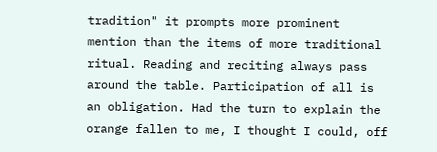tradition" it prompts more prominent mention than the items of more traditional ritual. Reading and reciting always pass around the table. Participation of all is an obligation. Had the turn to explain the orange fallen to me, I thought I could, off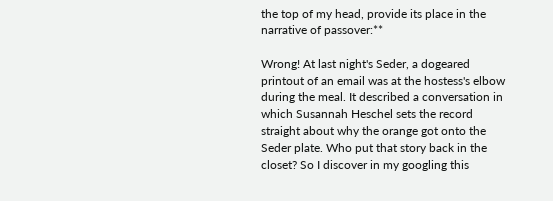the top of my head, provide its place in the narrative of passover:**

Wrong! At last night's Seder, a dogeared printout of an email was at the hostess's elbow during the meal. It described a conversation in which Susannah Heschel sets the record straight about why the orange got onto the Seder plate. Who put that story back in the closet? So I discover in my googling this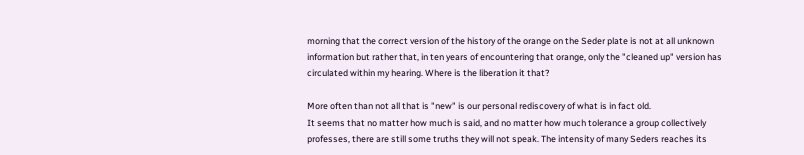morning that the correct version of the history of the orange on the Seder plate is not at all unknown information but rather that, in ten years of encountering that orange, only the "cleaned up" version has circulated within my hearing. Where is the liberation it that?

More often than not all that is "new" is our personal rediscovery of what is in fact old.
It seems that no matter how much is said, and no matter how much tolerance a group collectively professes, there are still some truths they will not speak. The intensity of many Seders reaches its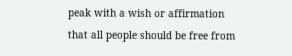peak with a wish or affirmation that all people should be free from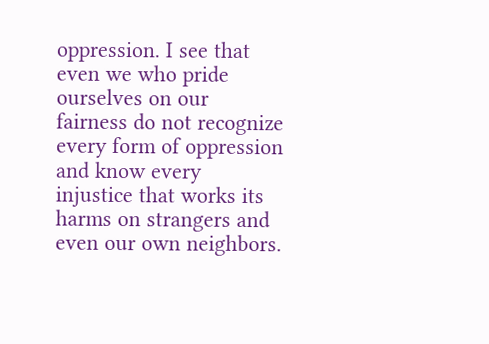oppression. I see that even we who pride ourselves on our fairness do not recognize every form of oppression and know every injustice that works its harms on strangers and even our own neighbors.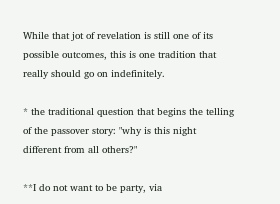While that jot of revelation is still one of its possible outcomes, this is one tradition that really should go on indefinitely.

* the traditional question that begins the telling of the passover story: "why is this night different from all others?"

**I do not want to be party, via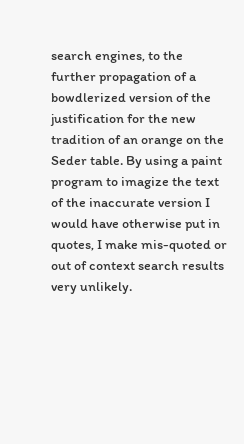search engines, to the further propagation of a bowdlerized version of the justification for the new tradition of an orange on the Seder table. By using a paint program to imagize the text of the inaccurate version I would have otherwise put in quotes, I make mis-quoted or out of context search results very unlikely.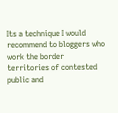Its a technique I would recommend to bloggers who work the border territories of contested public and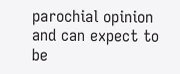parochial opinion and can expect to be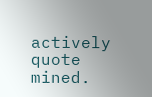actively quote mined.